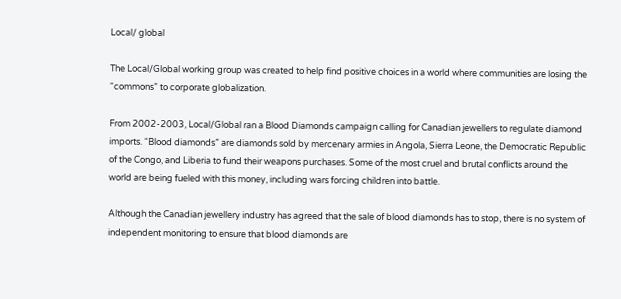Local/ global

The Local/Global working group was created to help find positive choices in a world where communities are losing the “commons” to corporate globalization.

From 2002-2003, Local/Global ran a Blood Diamonds campaign calling for Canadian jewellers to regulate diamond imports. “Blood diamonds” are diamonds sold by mercenary armies in Angola, Sierra Leone, the Democratic Republic of the Congo, and Liberia to fund their weapons purchases. Some of the most cruel and brutal conflicts around the world are being fueled with this money, including wars forcing children into battle.

Although the Canadian jewellery industry has agreed that the sale of blood diamonds has to stop, there is no system of independent monitoring to ensure that blood diamonds are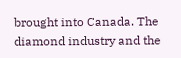brought into Canada. The diamond industry and the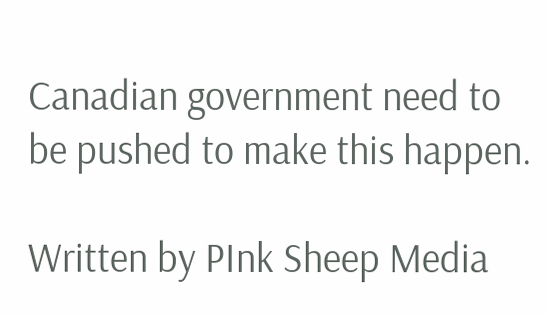Canadian government need to be pushed to make this happen.

Written by PInk Sheep Media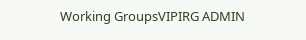Working GroupsVIPIRG ADMIN